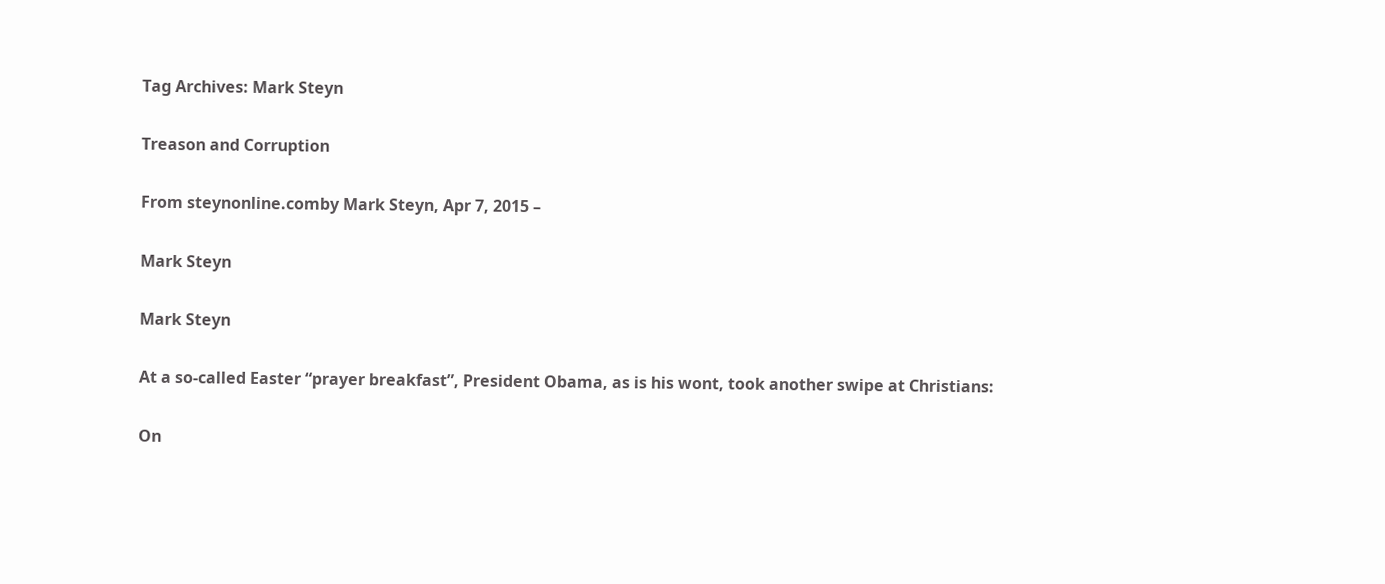Tag Archives: Mark Steyn

Treason and Corruption

From steynonline.comby Mark Steyn, Apr 7, 2015 –

Mark Steyn

Mark Steyn

At a so-called Easter “prayer breakfast”, President Obama, as is his wont, took another swipe at Christians:

On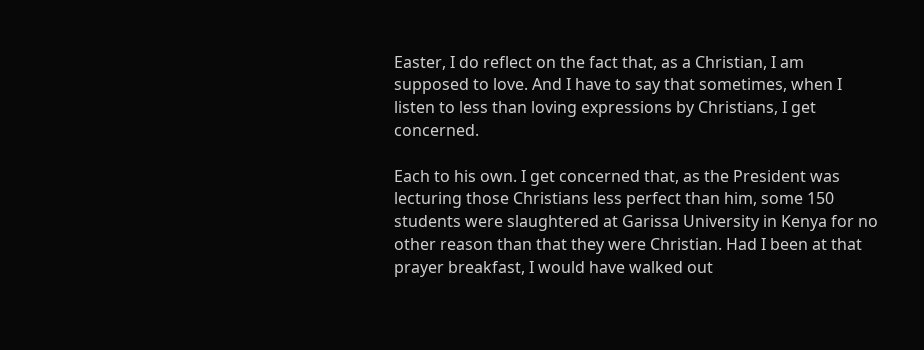Easter, I do reflect on the fact that, as a Christian, I am supposed to love. And I have to say that sometimes, when I listen to less than loving expressions by Christians, I get concerned.

Each to his own. I get concerned that, as the President was lecturing those Christians less perfect than him, some 150 students were slaughtered at Garissa University in Kenya for no other reason than that they were Christian. Had I been at that prayer breakfast, I would have walked out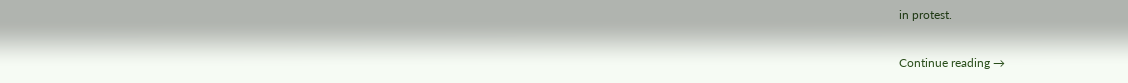in protest.

Continue reading →